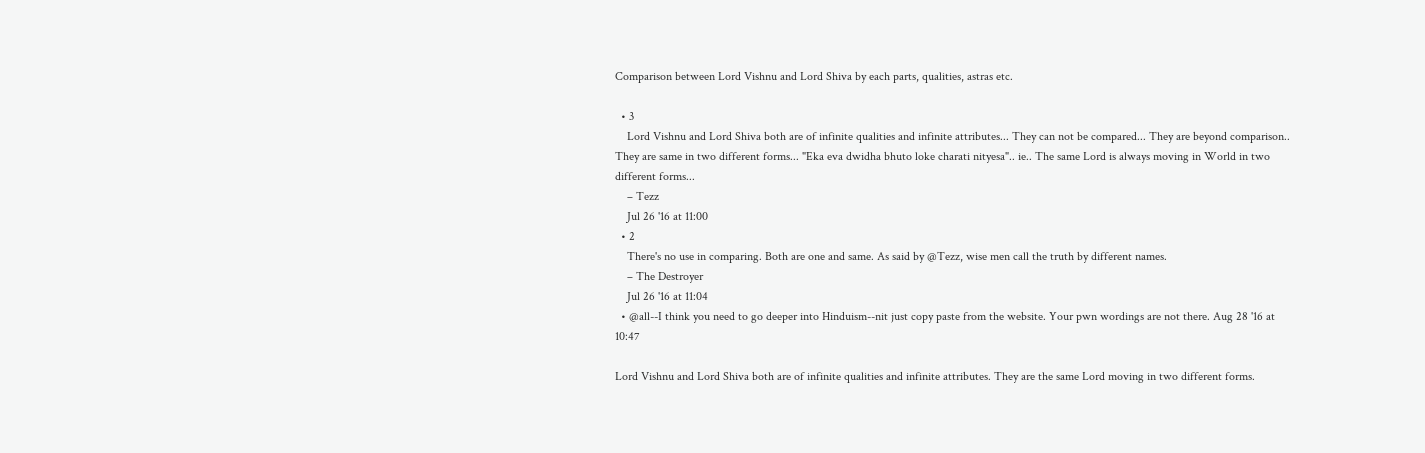Comparison between Lord Vishnu and Lord Shiva by each parts, qualities, astras etc.

  • 3
    Lord Vishnu and Lord Shiva both are of infinite qualities and infinite attributes... They can not be compared... They are beyond comparison.. They are same in two different forms... "Eka eva dwidha bhuto loke charati nityesa".. ie.. The same Lord is always moving in World in two different forms...
    – Tezz
    Jul 26 '16 at 11:00
  • 2
    There's no use in comparing. Both are one and same. As said by @Tezz, wise men call the truth by different names.
    – The Destroyer
    Jul 26 '16 at 11:04
  • @all--I think you need to go deeper into Hinduism--nit just copy paste from the website. Your pwn wordings are not there. Aug 28 '16 at 10:47

Lord Vishnu and Lord Shiva both are of infinite qualities and infinite attributes. They are the same Lord moving in two different forms.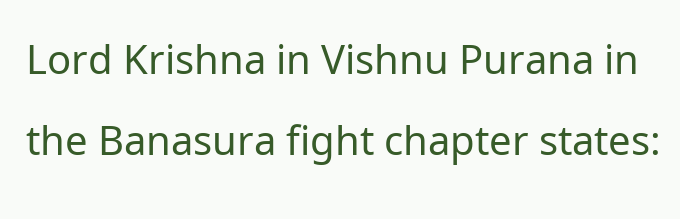Lord Krishna in Vishnu Purana in the Banasura fight chapter states: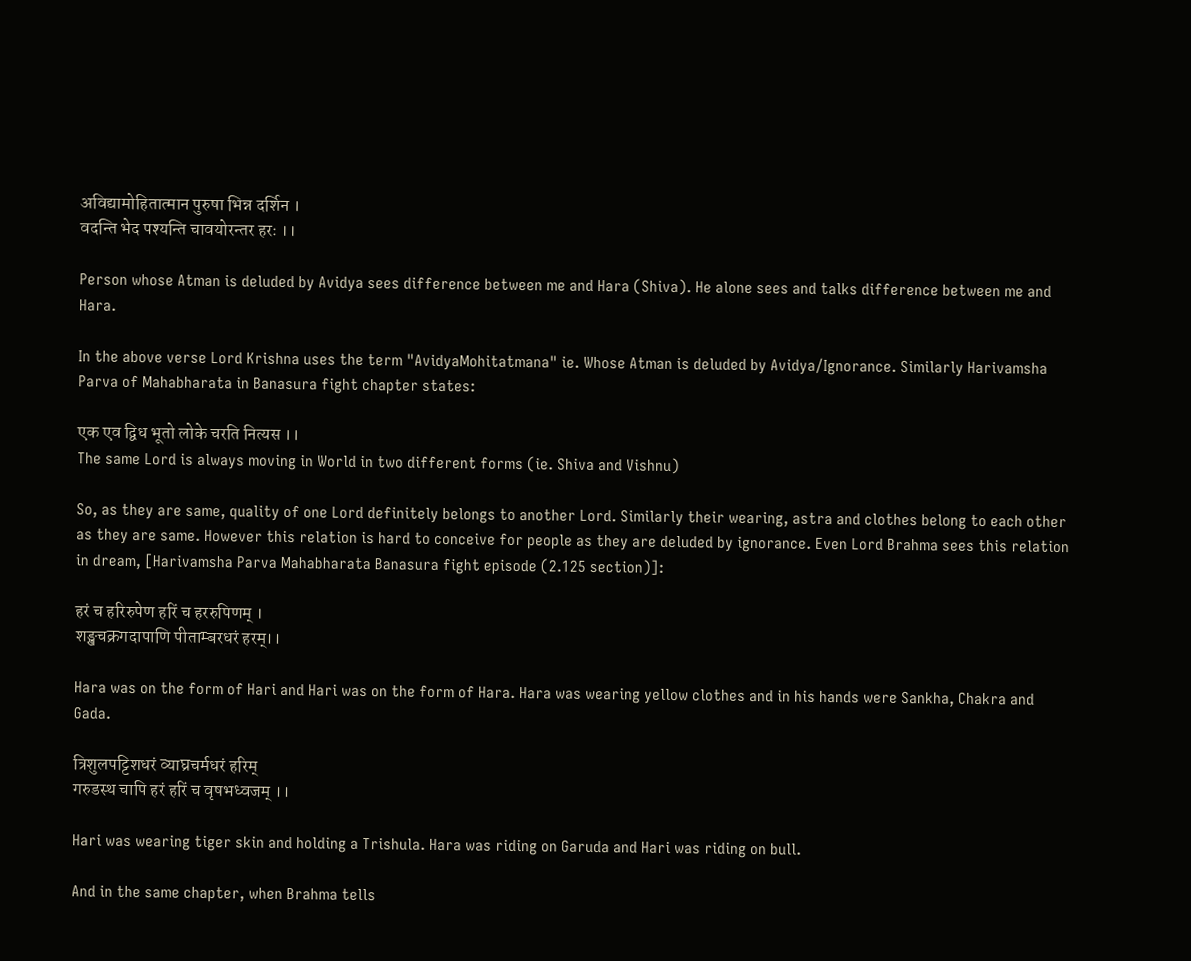अविद्यामोहितात्मान पुरुषा भिन्न दर्शिन ।
वदन्ति भेद पश्यन्ति चावयोरन्तर हरः ।।

Person whose Atman is deluded by Avidya sees difference between me and Hara (Shiva). He alone sees and talks difference between me and Hara.

In the above verse Lord Krishna uses the term "AvidyaMohitatmana" ie. Whose Atman is deluded by Avidya/Ignorance. Similarly Harivamsha Parva of Mahabharata in Banasura fight chapter states:

एक एव द्विध भूतो लोके चरति नित्यस ।।
The same Lord is always moving in World in two different forms (ie. Shiva and Vishnu)

So, as they are same, quality of one Lord definitely belongs to another Lord. Similarly their wearing, astra and clothes belong to each other as they are same. However this relation is hard to conceive for people as they are deluded by ignorance. Even Lord Brahma sees this relation in dream, [Harivamsha Parva Mahabharata Banasura fight episode (2.125 section)]:

हरं च हरिरुपेण हरिं च हररुपिणम् ।
शङ्खचक्रगदापाणि पीताम्बरधरं हरम्।।

Hara was on the form of Hari and Hari was on the form of Hara. Hara was wearing yellow clothes and in his hands were Sankha, Chakra and Gada.

त्रिशुलपट्टिशधरं व्याघ्रचर्मधरं हरिम्
गरुडस्थ चापि हरं हरिं च वृषभध्वजम् ।।

Hari was wearing tiger skin and holding a Trishula. Hara was riding on Garuda and Hari was riding on bull.

And in the same chapter, when Brahma tells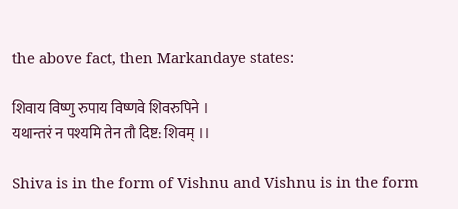the above fact, then Markandaye states:

शिवाय विष्णु रुपाय विष्णवे शिवरुपिने ।
यथान्तरं न पश्यमि तेन तौ दिष्ट: शिवम् ।।

Shiva is in the form of Vishnu and Vishnu is in the form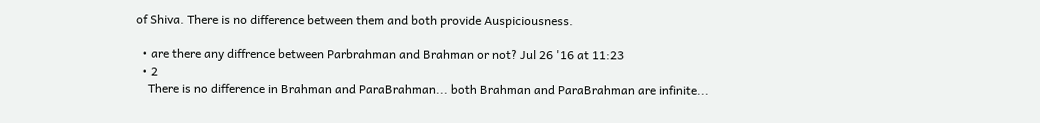of Shiva. There is no difference between them and both provide Auspiciousness.

  • are there any diffrence between Parbrahman and Brahman or not? Jul 26 '16 at 11:23
  • 2
    There is no difference in Brahman and ParaBrahman... both Brahman and ParaBrahman are infinite...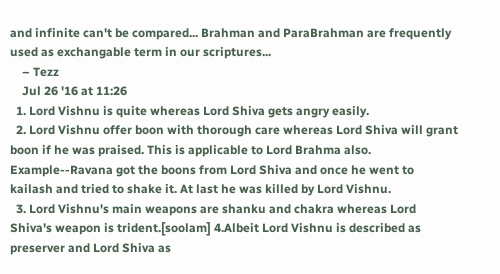and infinite can't be compared... Brahman and ParaBrahman are frequently used as exchangable term in our scriptures...
    – Tezz
    Jul 26 '16 at 11:26
  1. Lord Vishnu is quite whereas Lord Shiva gets angry easily.
  2. Lord Vishnu offer boon with thorough care whereas Lord Shiva will grant boon if he was praised. This is applicable to Lord Brahma also. Example--Ravana got the boons from Lord Shiva and once he went to kailash and tried to shake it. At last he was killed by Lord Vishnu.
  3. Lord Vishnu's main weapons are shanku and chakra whereas Lord Shiva's weapon is trident.[soolam] 4.Albeit Lord Vishnu is described as preserver and Lord Shiva as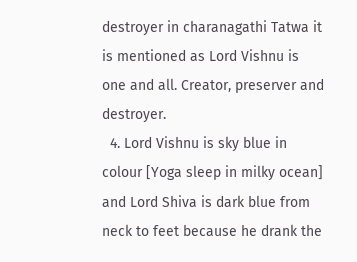destroyer in charanagathi Tatwa it is mentioned as Lord Vishnu is one and all. Creator, preserver and destroyer.
  4. Lord Vishnu is sky blue in colour [Yoga sleep in milky ocean] and Lord Shiva is dark blue from neck to feet because he drank the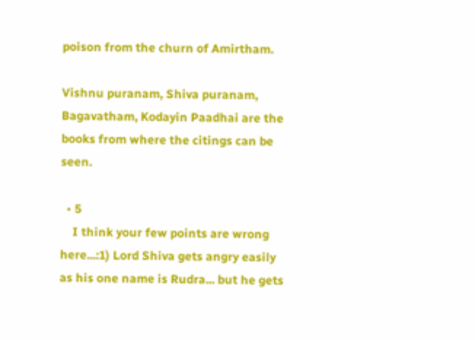poison from the churn of Amirtham.

Vishnu puranam, Shiva puranam, Bagavatham, Kodayin Paadhai are the books from where the citings can be seen.

  • 5
    I think your few points are wrong here...:1) Lord Shiva gets angry easily as his one name is Rudra... but he gets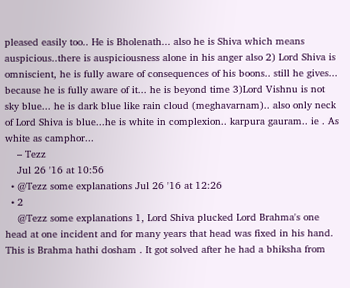pleased easily too.. He is Bholenath... also he is Shiva which means auspicious..there is auspiciousness alone in his anger also 2) Lord Shiva is omniscient, he is fully aware of consequences of his boons.. still he gives... because he is fully aware of it... he is beyond time 3)Lord Vishnu is not sky blue... he is dark blue like rain cloud (meghavarnam).. also only neck of Lord Shiva is blue...he is white in complexion.. karpura gauram.. ie . As white as camphor...
    – Tezz
    Jul 26 '16 at 10:56
  • @Tezz some explanations Jul 26 '16 at 12:26
  • 2
    @Tezz some explanations 1, Lord Shiva plucked Lord Brahma's one head at one incident and for many years that head was fixed in his hand. This is Brahma hathi dosham . It got solved after he had a bhiksha from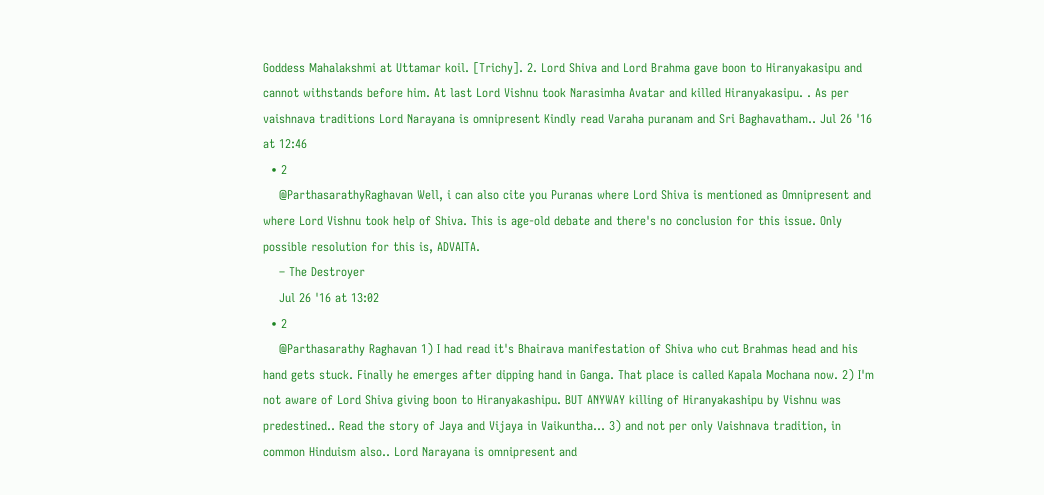Goddess Mahalakshmi at Uttamar koil. [Trichy]. 2. Lord Shiva and Lord Brahma gave boon to Hiranyakasipu and cannot withstands before him. At last Lord Vishnu took Narasimha Avatar and killed Hiranyakasipu. . As per vaishnava traditions Lord Narayana is omnipresent Kindly read Varaha puranam and Sri Baghavatham.. Jul 26 '16 at 12:46
  • 2
    @ParthasarathyRaghavan Well, i can also cite you Puranas where Lord Shiva is mentioned as Omnipresent and where Lord Vishnu took help of Shiva. This is age-old debate and there's no conclusion for this issue. Only possible resolution for this is, ADVAITA.
    – The Destroyer
    Jul 26 '16 at 13:02
  • 2
    @Parthasarathy Raghavan 1) I had read it's Bhairava manifestation of Shiva who cut Brahmas head and his hand gets stuck. Finally he emerges after dipping hand in Ganga. That place is called Kapala Mochana now. 2) I'm not aware of Lord Shiva giving boon to Hiranyakashipu. BUT ANYWAY killing of Hiranyakashipu by Vishnu was predestined.. Read the story of Jaya and Vijaya in Vaikuntha... 3) and not per only Vaishnava tradition, in common Hinduism also.. Lord Narayana is omnipresent and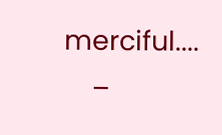merciful....
    –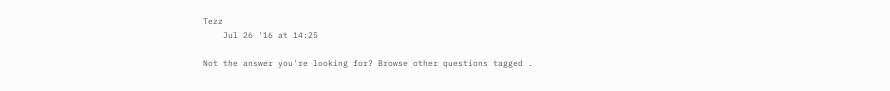Tezz
    Jul 26 '16 at 14:25

Not the answer you're looking for? Browse other questions tagged .